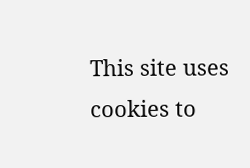This site uses cookies to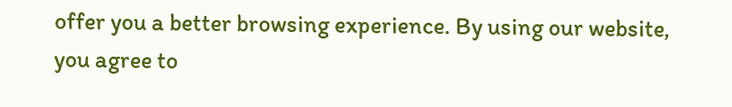offer you a better browsing experience. By using our website, you agree to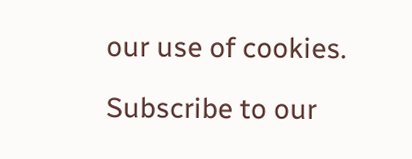our use of cookies.

Subscribe to our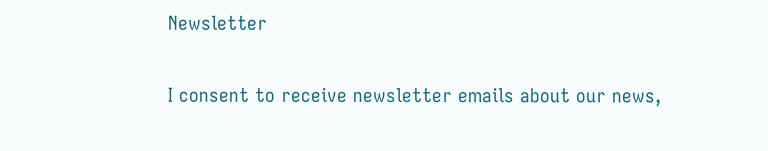Newsletter

I consent to receive newsletter emails about our news,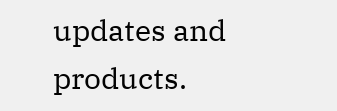updates and products.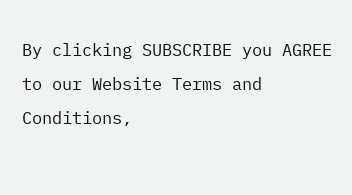By clicking SUBSCRIBE you AGREE to our Website Terms and Conditions,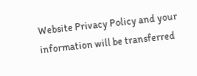Website Privacy Policy and your information will be transferred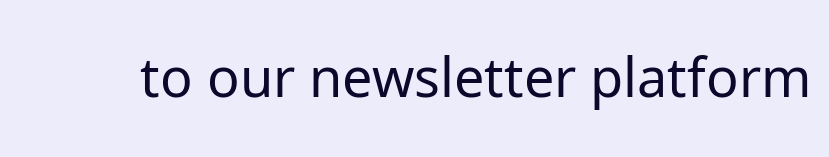to our newsletter platform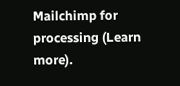Mailchimp for processing (Learn more).